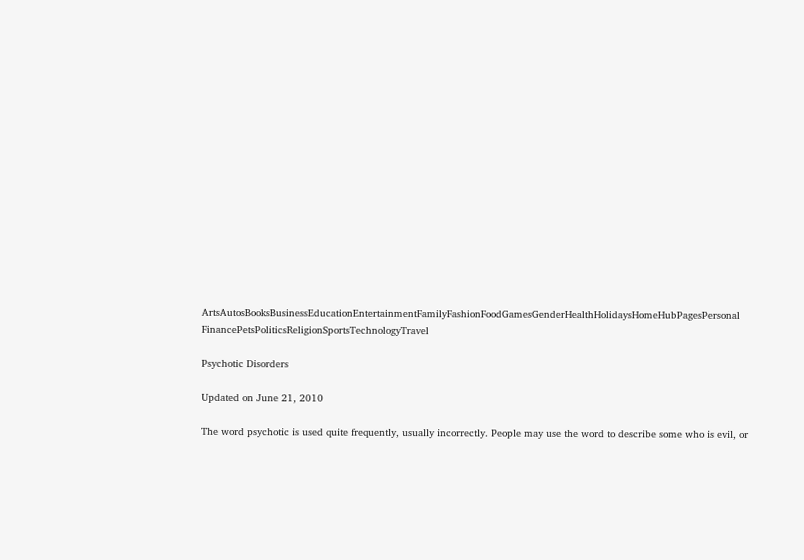ArtsAutosBooksBusinessEducationEntertainmentFamilyFashionFoodGamesGenderHealthHolidaysHomeHubPagesPersonal FinancePetsPoliticsReligionSportsTechnologyTravel

Psychotic Disorders

Updated on June 21, 2010

The word psychotic is used quite frequently, usually incorrectly. People may use the word to describe some who is evil, or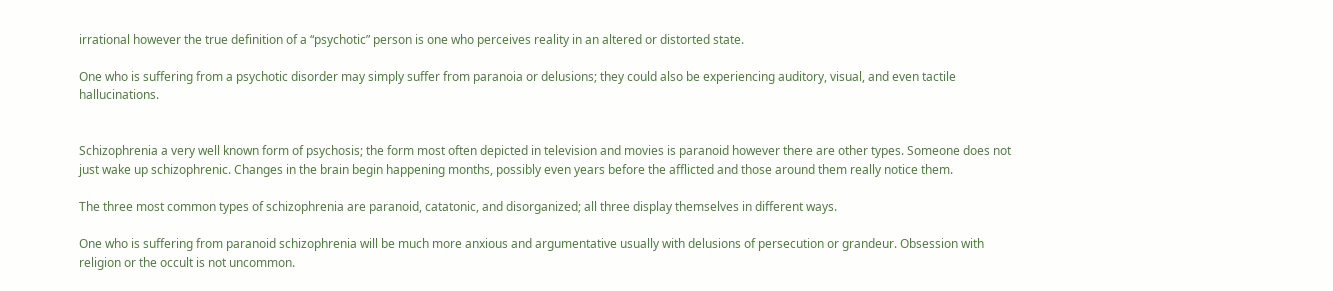irrational however the true definition of a “psychotic” person is one who perceives reality in an altered or distorted state.

One who is suffering from a psychotic disorder may simply suffer from paranoia or delusions; they could also be experiencing auditory, visual, and even tactile hallucinations.


Schizophrenia a very well known form of psychosis; the form most often depicted in television and movies is paranoid however there are other types. Someone does not just wake up schizophrenic. Changes in the brain begin happening months, possibly even years before the afflicted and those around them really notice them.

The three most common types of schizophrenia are paranoid, catatonic, and disorganized; all three display themselves in different ways.

One who is suffering from paranoid schizophrenia will be much more anxious and argumentative usually with delusions of persecution or grandeur. Obsession with religion or the occult is not uncommon.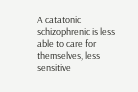A catatonic schizophrenic is less able to care for themselves, less sensitive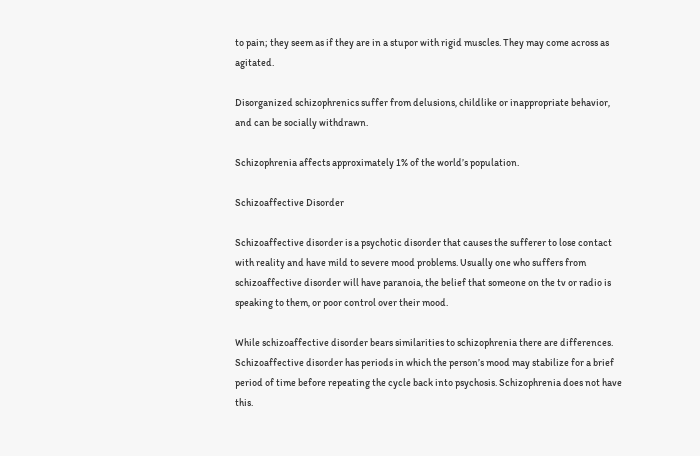to pain; they seem as if they are in a stupor with rigid muscles. They may come across as agitated.

Disorganized schizophrenics suffer from delusions, childlike or inappropriate behavior, and can be socially withdrawn.

Schizophrenia affects approximately 1% of the world’s population.

Schizoaffective Disorder

Schizoaffective disorder is a psychotic disorder that causes the sufferer to lose contact with reality and have mild to severe mood problems. Usually one who suffers from schizoaffective disorder will have paranoia, the belief that someone on the tv or radio is speaking to them, or poor control over their mood.

While schizoaffective disorder bears similarities to schizophrenia there are differences. Schizoaffective disorder has periods in which the person’s mood may stabilize for a brief period of time before repeating the cycle back into psychosis. Schizophrenia does not have this.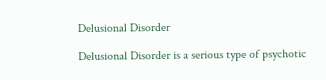Delusional Disorder

Delusional Disorder is a serious type of psychotic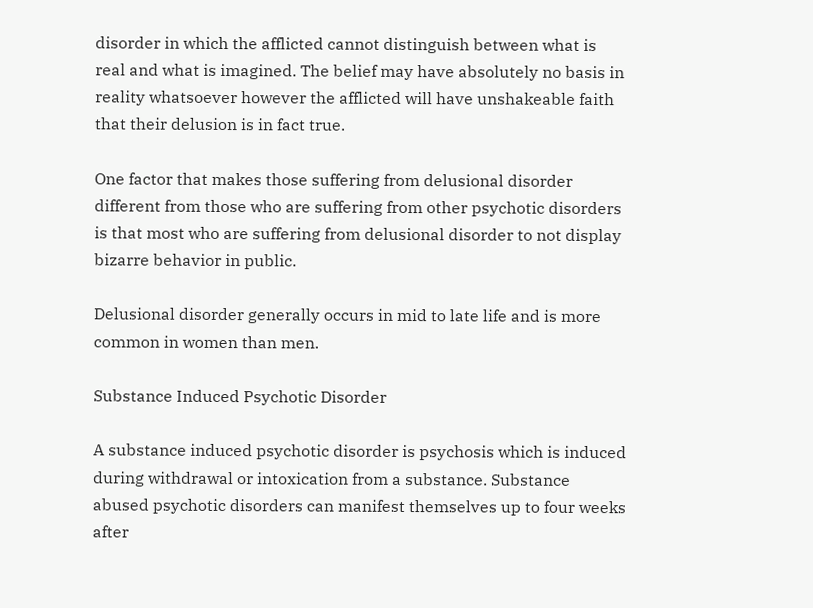disorder in which the afflicted cannot distinguish between what is real and what is imagined. The belief may have absolutely no basis in reality whatsoever however the afflicted will have unshakeable faith that their delusion is in fact true.

One factor that makes those suffering from delusional disorder different from those who are suffering from other psychotic disorders is that most who are suffering from delusional disorder to not display bizarre behavior in public.

Delusional disorder generally occurs in mid to late life and is more common in women than men.

Substance Induced Psychotic Disorder

A substance induced psychotic disorder is psychosis which is induced during withdrawal or intoxication from a substance. Substance abused psychotic disorders can manifest themselves up to four weeks after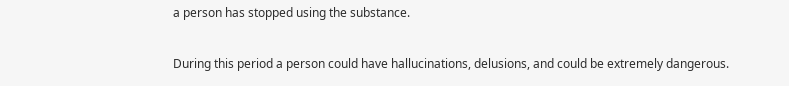a person has stopped using the substance.

During this period a person could have hallucinations, delusions, and could be extremely dangerous.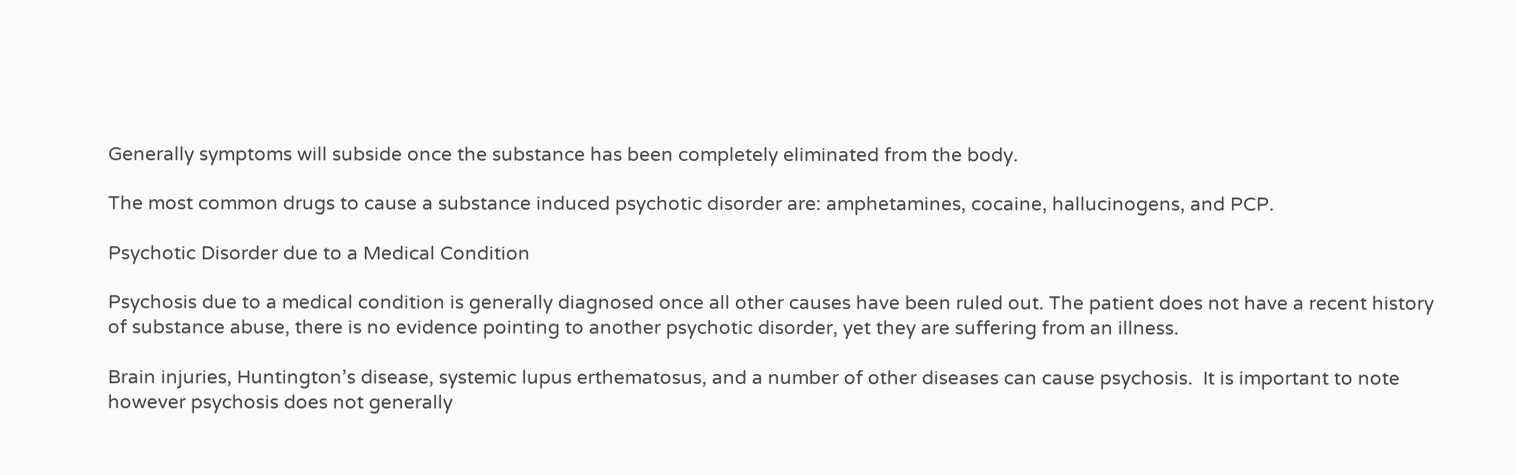Generally symptoms will subside once the substance has been completely eliminated from the body.

The most common drugs to cause a substance induced psychotic disorder are: amphetamines, cocaine, hallucinogens, and PCP.

Psychotic Disorder due to a Medical Condition

Psychosis due to a medical condition is generally diagnosed once all other causes have been ruled out. The patient does not have a recent history of substance abuse, there is no evidence pointing to another psychotic disorder, yet they are suffering from an illness.

Brain injuries, Huntington’s disease, systemic lupus erthematosus, and a number of other diseases can cause psychosis.  It is important to note however psychosis does not generally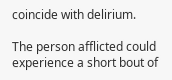coincide with delirium.

The person afflicted could experience a short bout of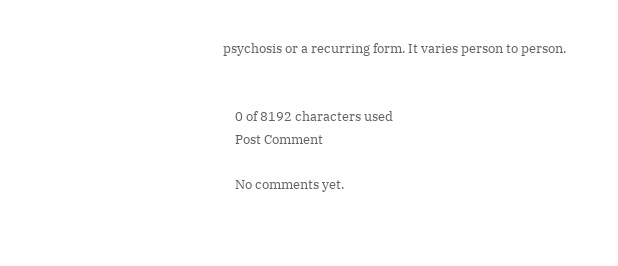psychosis or a recurring form. It varies person to person.


    0 of 8192 characters used
    Post Comment

    No comments yet.